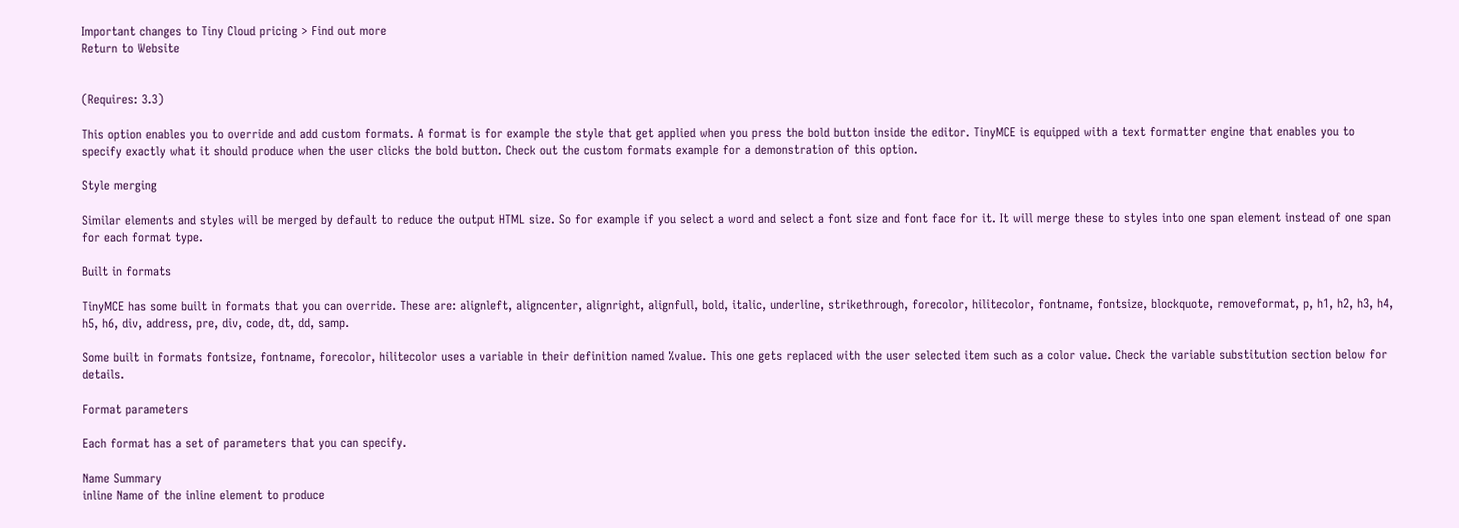Important changes to Tiny Cloud pricing > Find out more
Return to Website


(Requires: 3.3)

This option enables you to override and add custom formats. A format is for example the style that get applied when you press the bold button inside the editor. TinyMCE is equipped with a text formatter engine that enables you to specify exactly what it should produce when the user clicks the bold button. Check out the custom formats example for a demonstration of this option.

Style merging

Similar elements and styles will be merged by default to reduce the output HTML size. So for example if you select a word and select a font size and font face for it. It will merge these to styles into one span element instead of one span for each format type.

Built in formats

TinyMCE has some built in formats that you can override. These are: alignleft, aligncenter, alignright, alignfull, bold, italic, underline, strikethrough, forecolor, hilitecolor, fontname, fontsize, blockquote, removeformat, p, h1, h2, h3, h4, h5, h6, div, address, pre, div, code, dt, dd, samp.

Some built in formats fontsize, fontname, forecolor, hilitecolor uses a variable in their definition named %value. This one gets replaced with the user selected item such as a color value. Check the variable substitution section below for details.

Format parameters

Each format has a set of parameters that you can specify.

Name Summary
inline Name of the inline element to produce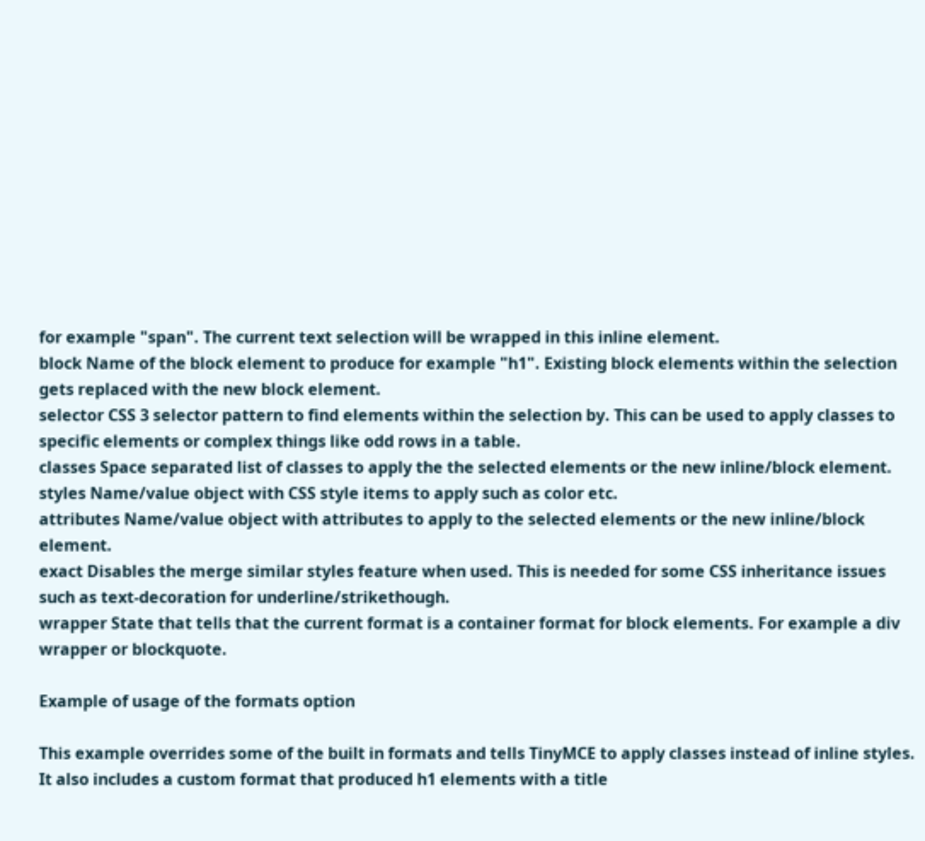for example "span". The current text selection will be wrapped in this inline element.
block Name of the block element to produce for example "h1". Existing block elements within the selection gets replaced with the new block element.
selector CSS 3 selector pattern to find elements within the selection by. This can be used to apply classes to specific elements or complex things like odd rows in a table.
classes Space separated list of classes to apply the the selected elements or the new inline/block element.
styles Name/value object with CSS style items to apply such as color etc.
attributes Name/value object with attributes to apply to the selected elements or the new inline/block element.
exact Disables the merge similar styles feature when used. This is needed for some CSS inheritance issues such as text-decoration for underline/strikethough.
wrapper State that tells that the current format is a container format for block elements. For example a div wrapper or blockquote.

Example of usage of the formats option

This example overrides some of the built in formats and tells TinyMCE to apply classes instead of inline styles. It also includes a custom format that produced h1 elements with a title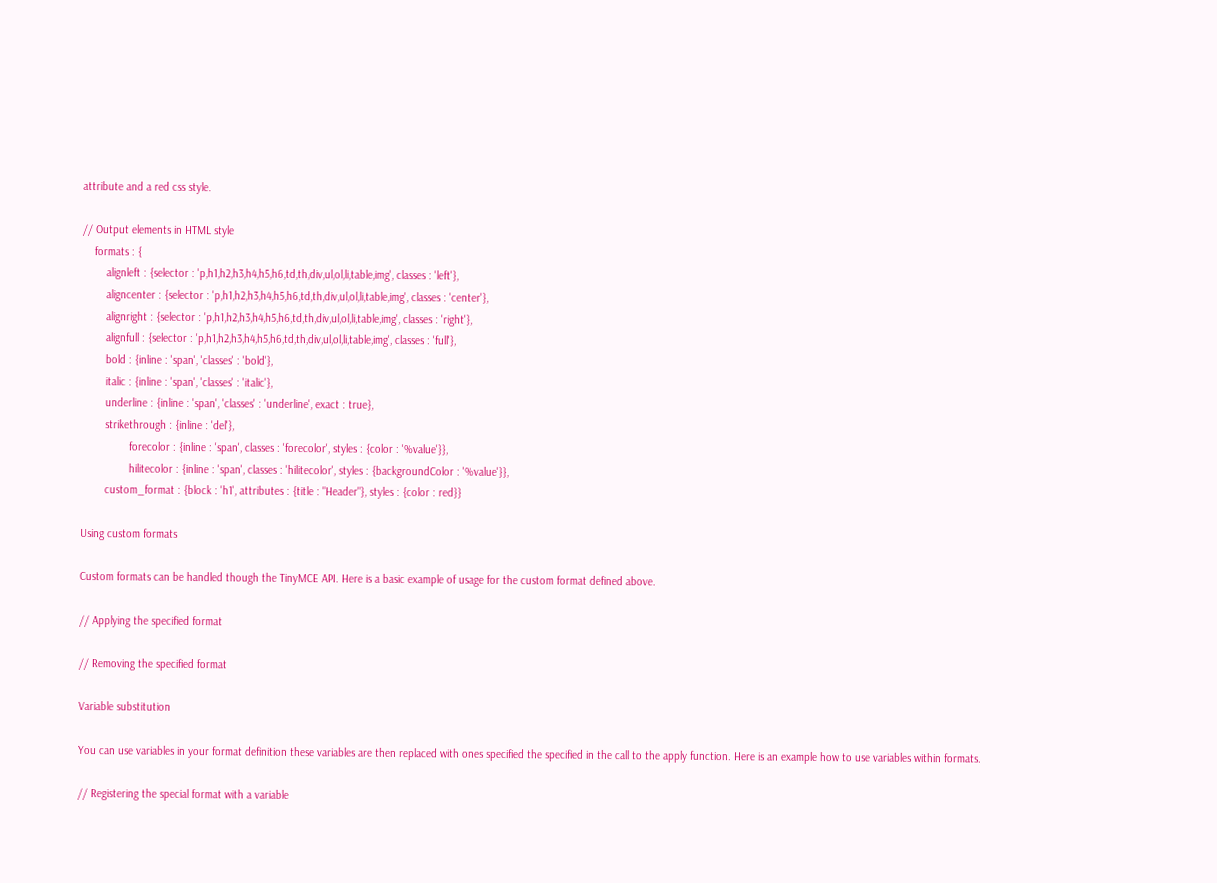attribute and a red css style.

// Output elements in HTML style
    formats : {
        alignleft : {selector : 'p,h1,h2,h3,h4,h5,h6,td,th,div,ul,ol,li,table,img', classes : 'left'},
        aligncenter : {selector : 'p,h1,h2,h3,h4,h5,h6,td,th,div,ul,ol,li,table,img', classes : 'center'},
        alignright : {selector : 'p,h1,h2,h3,h4,h5,h6,td,th,div,ul,ol,li,table,img', classes : 'right'},
        alignfull : {selector : 'p,h1,h2,h3,h4,h5,h6,td,th,div,ul,ol,li,table,img', classes : 'full'},
        bold : {inline : 'span', 'classes' : 'bold'},
        italic : {inline : 'span', 'classes' : 'italic'},
        underline : {inline : 'span', 'classes' : 'underline', exact : true},
        strikethrough : {inline : 'del'},
                forecolor : {inline : 'span', classes : 'forecolor', styles : {color : '%value'}},
                hilitecolor : {inline : 'span', classes : 'hilitecolor', styles : {backgroundColor : '%value'}},
        custom_format : {block : 'h1', attributes : {title : "Header"}, styles : {color : red}}

Using custom formats

Custom formats can be handled though the TinyMCE API. Here is a basic example of usage for the custom format defined above.

// Applying the specified format

// Removing the specified format

Variable substitution

You can use variables in your format definition these variables are then replaced with ones specified the specified in the call to the apply function. Here is an example how to use variables within formats.

// Registering the special format with a variable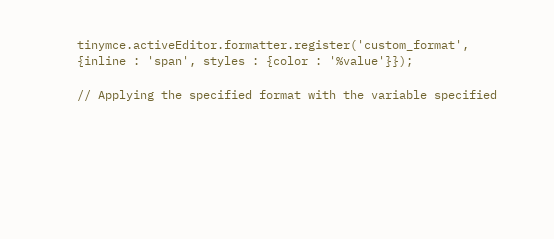tinymce.activeEditor.formatter.register('custom_format', {inline : 'span', styles : {color : '%value'}});

// Applying the specified format with the variable specified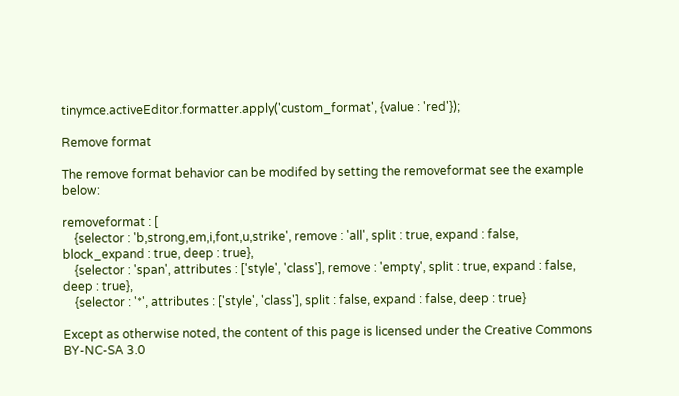tinymce.activeEditor.formatter.apply('custom_format', {value : 'red'});

Remove format

The remove format behavior can be modifed by setting the removeformat see the example below:

removeformat : [
    {selector : 'b,strong,em,i,font,u,strike', remove : 'all', split : true, expand : false, block_expand : true, deep : true},
    {selector : 'span', attributes : ['style', 'class'], remove : 'empty', split : true, expand : false, deep : true},
    {selector : '*', attributes : ['style', 'class'], split : false, expand : false, deep : true}

Except as otherwise noted, the content of this page is licensed under the Creative Commons BY-NC-SA 3.0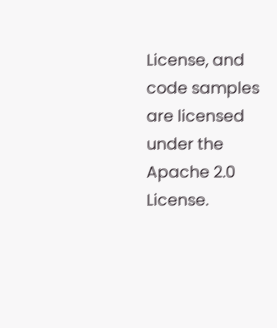License, and code samples are licensed under the Apache 2.0 License.